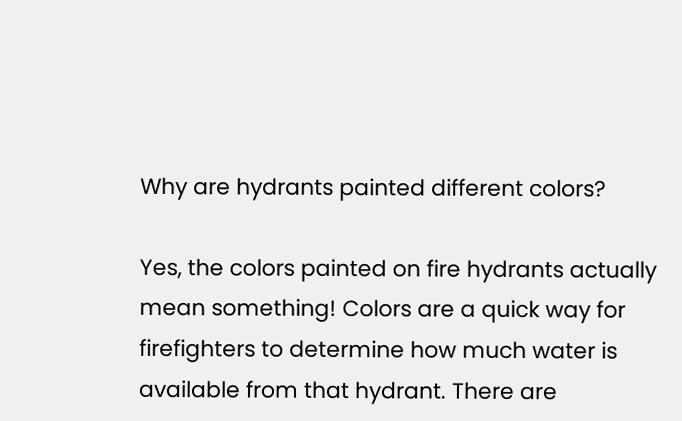Why are hydrants painted different colors?

Yes, the colors painted on fire hydrants actually mean something! Colors are a quick way for firefighters to determine how much water is available from that hydrant. There are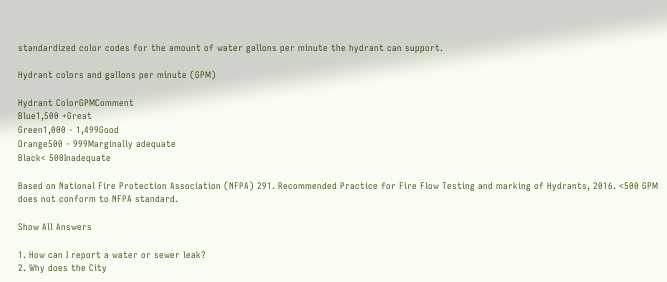standardized color codes for the amount of water gallons per minute the hydrant can support.

Hydrant colors and gallons per minute (GPM)

Hydrant ColorGPMComment
Blue1,500 +Great
Green1,000 - 1,499Good
Orange500 - 999Marginally adequate
Black< 500Inadequate

Based on National Fire Protection Association (NFPA) 291. Recommended Practice for Fire Flow Testing and marking of Hydrants, 2016. <500 GPM does not conform to NFPA standard.

Show All Answers

1. How can I report a water or sewer leak?
2. Why does the City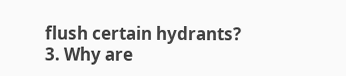flush certain hydrants?
3. Why are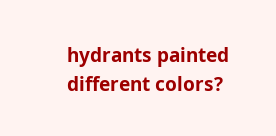hydrants painted different colors?